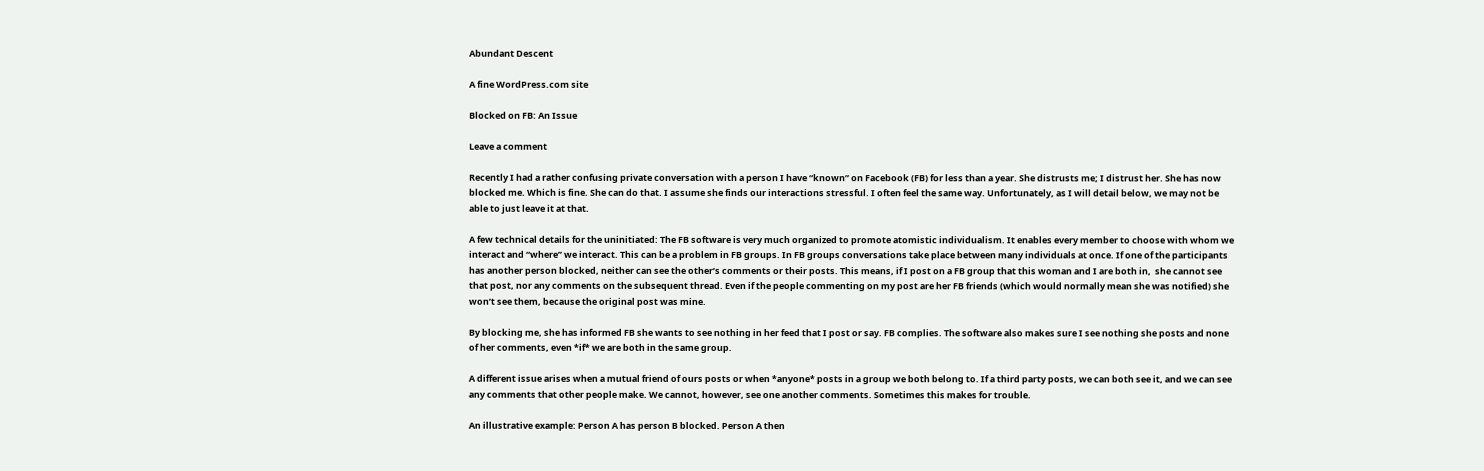Abundant Descent

A fine WordPress.com site

Blocked on FB: An Issue

Leave a comment

Recently I had a rather confusing private conversation with a person I have “known” on Facebook (FB) for less than a year. She distrusts me; I distrust her. She has now blocked me. Which is fine. She can do that. I assume she finds our interactions stressful. I often feel the same way. Unfortunately, as I will detail below, we may not be able to just leave it at that.

A few technical details for the uninitiated: The FB software is very much organized to promote atomistic individualism. It enables every member to choose with whom we interact and “where” we interact. This can be a problem in FB groups. In FB groups conversations take place between many individuals at once. If one of the participants has another person blocked, neither can see the other’s comments or their posts. This means, if I post on a FB group that this woman and I are both in,  she cannot see that post, nor any comments on the subsequent thread. Even if the people commenting on my post are her FB friends (which would normally mean she was notified) she won’t see them, because the original post was mine.

By blocking me, she has informed FB she wants to see nothing in her feed that I post or say. FB complies. The software also makes sure I see nothing she posts and none of her comments, even *if* we are both in the same group.

A different issue arises when a mutual friend of ours posts or when *anyone* posts in a group we both belong to. If a third party posts, we can both see it, and we can see any comments that other people make. We cannot, however, see one another comments. Sometimes this makes for trouble.

An illustrative example: Person A has person B blocked. Person A then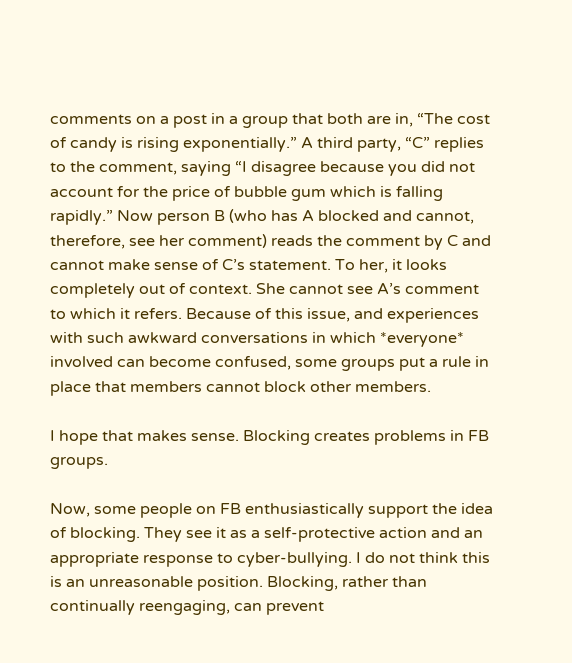comments on a post in a group that both are in, “The cost of candy is rising exponentially.” A third party, “C” replies to the comment, saying “I disagree because you did not account for the price of bubble gum which is falling rapidly.” Now person B (who has A blocked and cannot, therefore, see her comment) reads the comment by C and cannot make sense of C’s statement. To her, it looks completely out of context. She cannot see A’s comment to which it refers. Because of this issue, and experiences with such awkward conversations in which *everyone* involved can become confused, some groups put a rule in place that members cannot block other members.

I hope that makes sense. Blocking creates problems in FB groups.

Now, some people on FB enthusiastically support the idea of blocking. They see it as a self-protective action and an appropriate response to cyber-bullying. I do not think this is an unreasonable position. Blocking, rather than continually reengaging, can prevent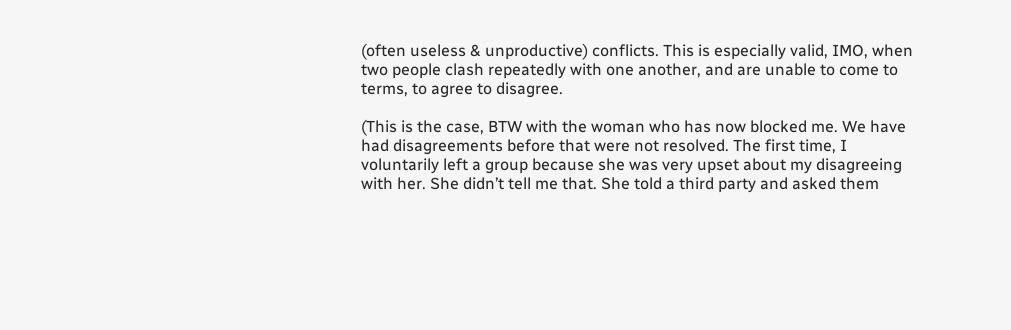(often useless & unproductive) conflicts. This is especially valid, IMO, when two people clash repeatedly with one another, and are unable to come to terms, to agree to disagree.

(This is the case, BTW with the woman who has now blocked me. We have had disagreements before that were not resolved. The first time, I voluntarily left a group because she was very upset about my disagreeing with her. She didn’t tell me that. She told a third party and asked them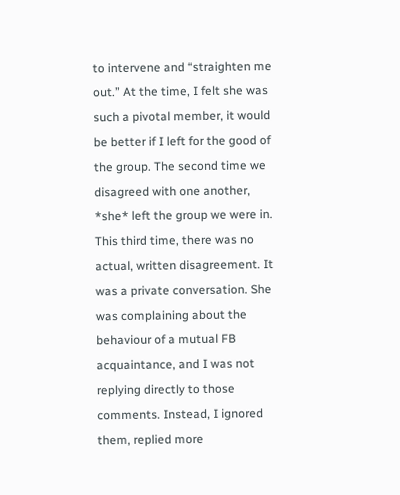to intervene and “straighten me out.” At the time, I felt she was such a pivotal member, it would be better if I left for the good of the group. The second time we disagreed with one another, *she* left the group we were in. This third time, there was no actual, written disagreement. It was a private conversation. She was complaining about the behaviour of a mutual FB acquaintance, and I was not replying directly to those comments. Instead, I ignored them, replied more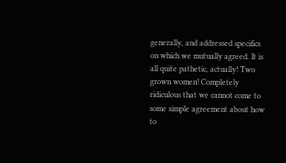generally, and addressed specifics on which we mutually agreed. It is all quite pathetic, actually! Two grown women! Completely ridiculous that we cannot come to some simple agreement about how to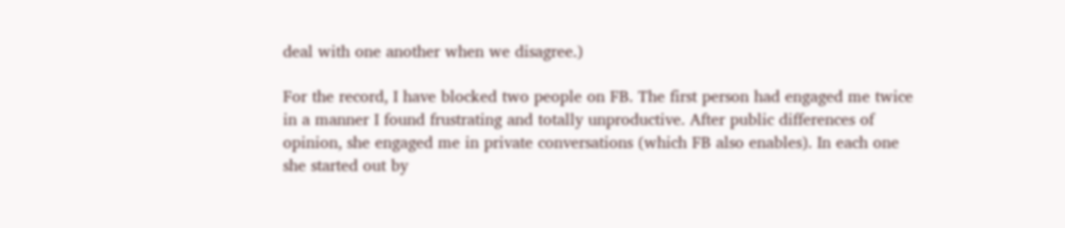deal with one another when we disagree.)

For the record, I have blocked two people on FB. The first person had engaged me twice in a manner I found frustrating and totally unproductive. After public differences of opinion, she engaged me in private conversations (which FB also enables). In each one she started out by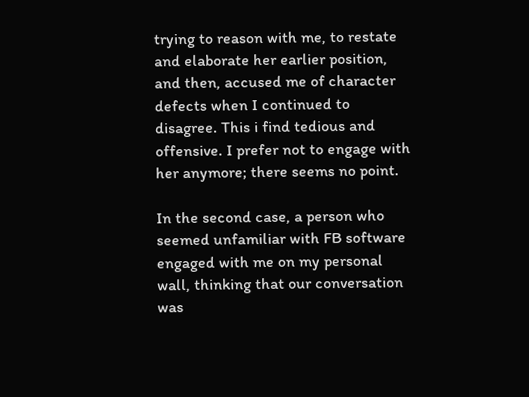trying to reason with me, to restate and elaborate her earlier position, and then, accused me of character defects when I continued to disagree. This i find tedious and offensive. I prefer not to engage with her anymore; there seems no point.

In the second case, a person who seemed unfamiliar with FB software engaged with me on my personal wall, thinking that our conversation was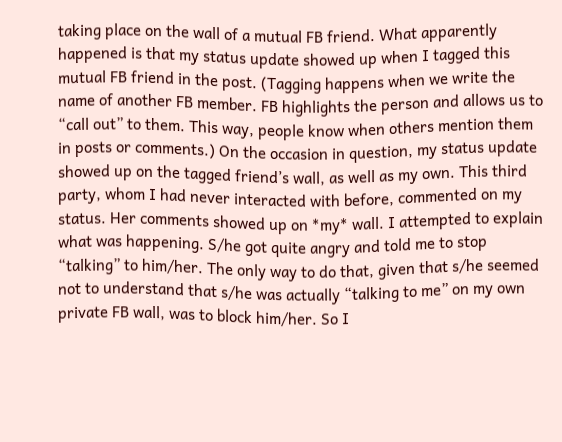taking place on the wall of a mutual FB friend. What apparently happened is that my status update showed up when I tagged this mutual FB friend in the post. (Tagging happens when we write the name of another FB member. FB highlights the person and allows us to “call out” to them. This way, people know when others mention them in posts or comments.) On the occasion in question, my status update showed up on the tagged friend’s wall, as well as my own. This third party, whom I had never interacted with before, commented on my status. Her comments showed up on *my* wall. I attempted to explain what was happening. S/he got quite angry and told me to stop “talking” to him/her. The only way to do that, given that s/he seemed not to understand that s/he was actually “talking to me” on my own private FB wall, was to block him/her. So I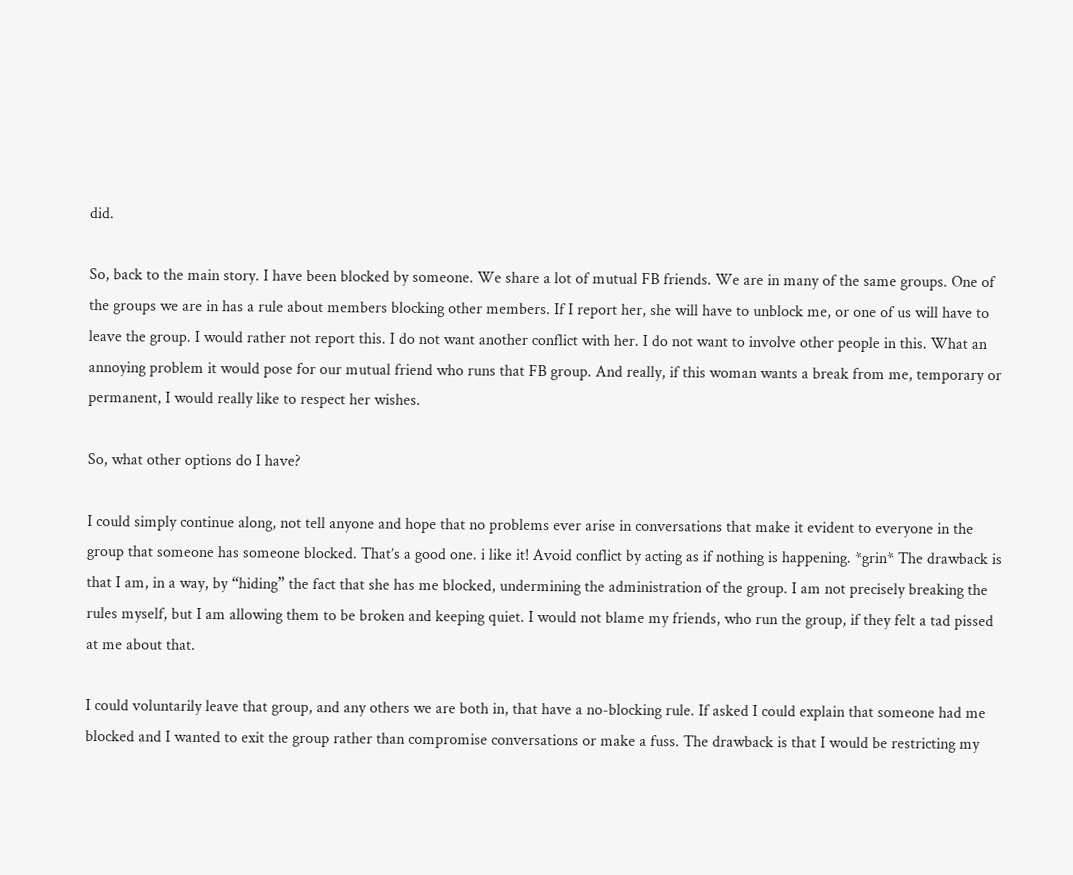did.

So, back to the main story. I have been blocked by someone. We share a lot of mutual FB friends. We are in many of the same groups. One of the groups we are in has a rule about members blocking other members. If I report her, she will have to unblock me, or one of us will have to leave the group. I would rather not report this. I do not want another conflict with her. I do not want to involve other people in this. What an annoying problem it would pose for our mutual friend who runs that FB group. And really, if this woman wants a break from me, temporary or permanent, I would really like to respect her wishes.

So, what other options do I have?

I could simply continue along, not tell anyone and hope that no problems ever arise in conversations that make it evident to everyone in the group that someone has someone blocked. That’s a good one. i like it! Avoid conflict by acting as if nothing is happening. *grin* The drawback is that I am, in a way, by “hiding” the fact that she has me blocked, undermining the administration of the group. I am not precisely breaking the rules myself, but I am allowing them to be broken and keeping quiet. I would not blame my friends, who run the group, if they felt a tad pissed at me about that.

I could voluntarily leave that group, and any others we are both in, that have a no-blocking rule. If asked I could explain that someone had me blocked and I wanted to exit the group rather than compromise conversations or make a fuss. The drawback is that I would be restricting my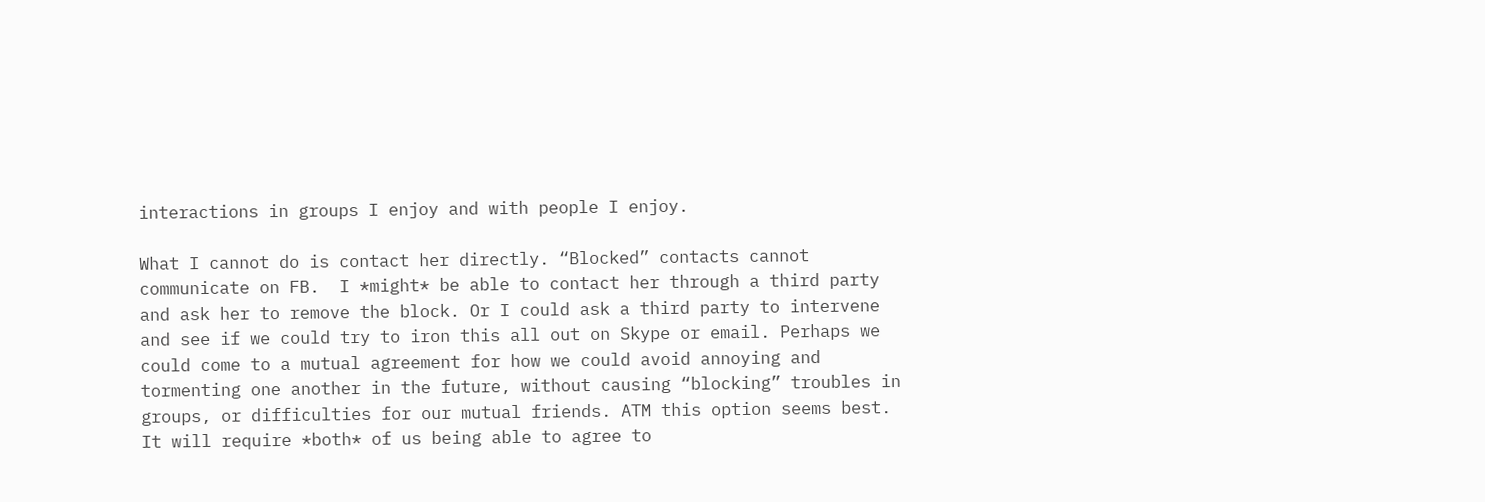interactions in groups I enjoy and with people I enjoy.

What I cannot do is contact her directly. “Blocked” contacts cannot communicate on FB.  I *might* be able to contact her through a third party and ask her to remove the block. Or I could ask a third party to intervene and see if we could try to iron this all out on Skype or email. Perhaps we could come to a mutual agreement for how we could avoid annoying and tormenting one another in the future, without causing “blocking” troubles in groups, or difficulties for our mutual friends. ATM this option seems best. It will require *both* of us being able to agree to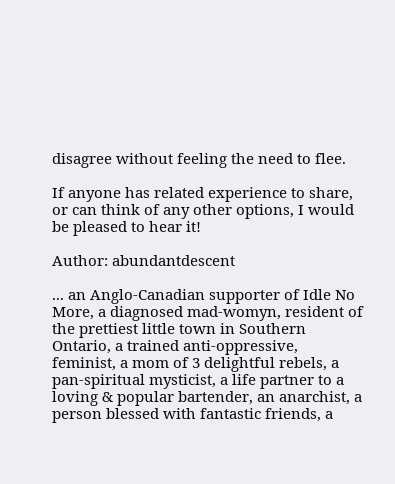disagree without feeling the need to flee.

If anyone has related experience to share, or can think of any other options, I would be pleased to hear it!

Author: abundantdescent

... an Anglo-Canadian supporter of Idle No More, a diagnosed mad-womyn, resident of the prettiest little town in Southern Ontario, a trained anti-oppressive, feminist, a mom of 3 delightful rebels, a pan-spiritual mysticist, a life partner to a loving & popular bartender, an anarchist, a person blessed with fantastic friends, a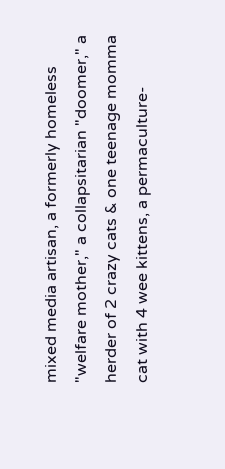mixed media artisan, a formerly homeless "welfare mother," a collapsitarian "doomer," a herder of 2 crazy cats & one teenage momma cat with 4 wee kittens, a permaculture-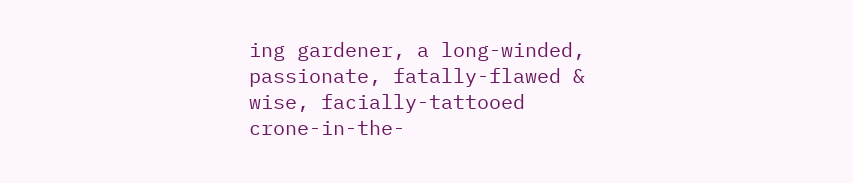ing gardener, a long-winded, passionate, fatally-flawed & wise, facially-tattooed crone-in-the-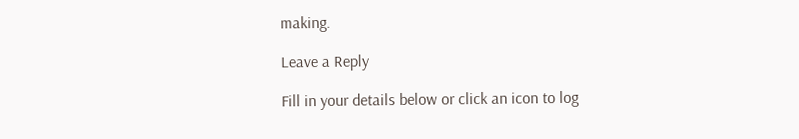making.

Leave a Reply

Fill in your details below or click an icon to log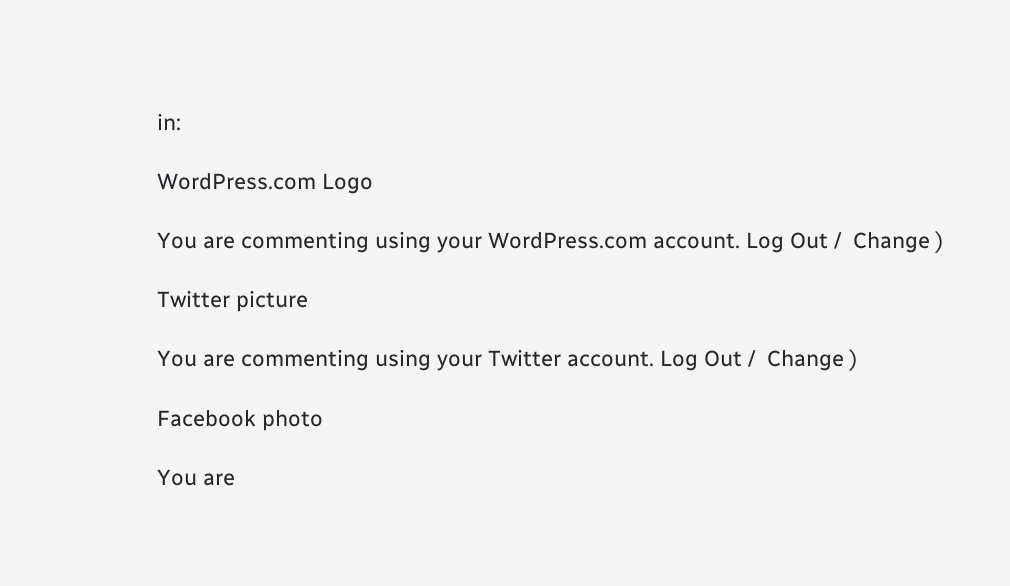in:

WordPress.com Logo

You are commenting using your WordPress.com account. Log Out /  Change )

Twitter picture

You are commenting using your Twitter account. Log Out /  Change )

Facebook photo

You are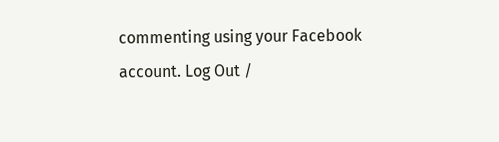commenting using your Facebook account. Log Out /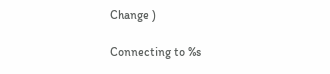Change )

Connecting to %s